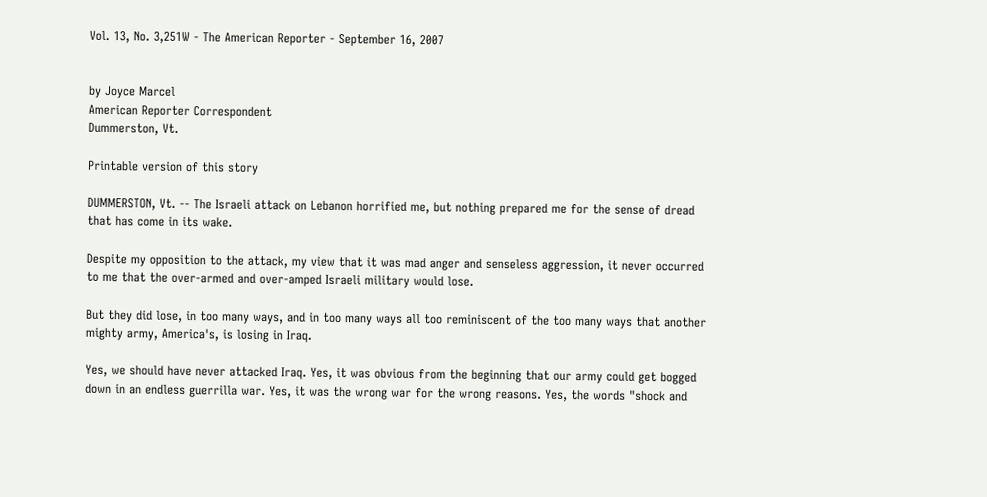Vol. 13, No. 3,251W - The American Reporter - September 16, 2007


by Joyce Marcel
American Reporter Correspondent
Dummerston, Vt.

Printable version of this story

DUMMERSTON, Vt. -- The Israeli attack on Lebanon horrified me, but nothing prepared me for the sense of dread that has come in its wake.

Despite my opposition to the attack, my view that it was mad anger and senseless aggression, it never occurred to me that the over-armed and over-amped Israeli military would lose.

But they did lose, in too many ways, and in too many ways all too reminiscent of the too many ways that another mighty army, America's, is losing in Iraq.

Yes, we should have never attacked Iraq. Yes, it was obvious from the beginning that our army could get bogged down in an endless guerrilla war. Yes, it was the wrong war for the wrong reasons. Yes, the words "shock and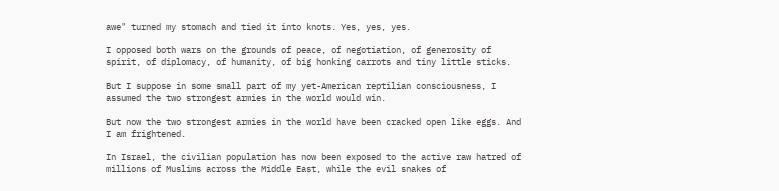awe" turned my stomach and tied it into knots. Yes, yes, yes.

I opposed both wars on the grounds of peace, of negotiation, of generosity of spirit, of diplomacy, of humanity, of big honking carrots and tiny little sticks.

But I suppose in some small part of my yet-American reptilian consciousness, I assumed the two strongest armies in the world would win.

But now the two strongest armies in the world have been cracked open like eggs. And I am frightened.

In Israel, the civilian population has now been exposed to the active raw hatred of millions of Muslims across the Middle East, while the evil snakes of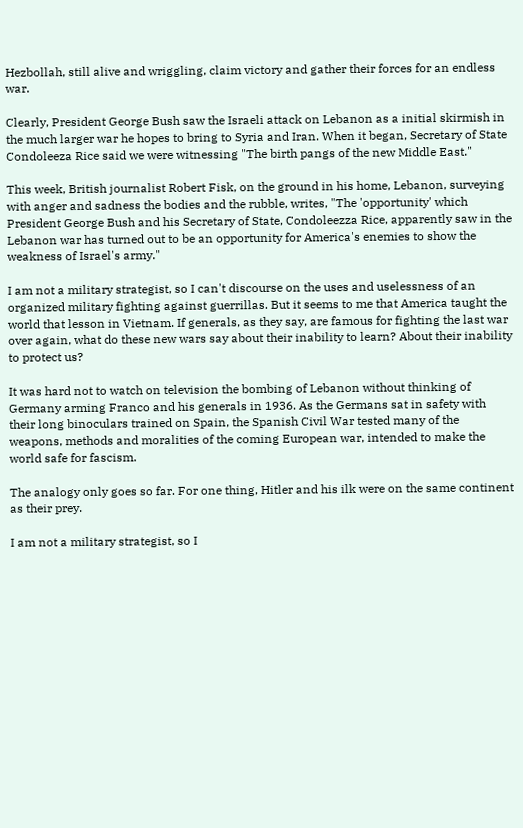Hezbollah, still alive and wriggling, claim victory and gather their forces for an endless war.

Clearly, President George Bush saw the Israeli attack on Lebanon as a initial skirmish in the much larger war he hopes to bring to Syria and Iran. When it began, Secretary of State Condoleeza Rice said we were witnessing "The birth pangs of the new Middle East."

This week, British journalist Robert Fisk, on the ground in his home, Lebanon, surveying with anger and sadness the bodies and the rubble, writes, "The 'opportunity' which President George Bush and his Secretary of State, Condoleezza Rice, apparently saw in the Lebanon war has turned out to be an opportunity for America's enemies to show the weakness of Israel's army."

I am not a military strategist, so I can't discourse on the uses and uselessness of an organized military fighting against guerrillas. But it seems to me that America taught the world that lesson in Vietnam. If generals, as they say, are famous for fighting the last war over again, what do these new wars say about their inability to learn? About their inability to protect us?

It was hard not to watch on television the bombing of Lebanon without thinking of Germany arming Franco and his generals in 1936. As the Germans sat in safety with their long binoculars trained on Spain, the Spanish Civil War tested many of the weapons, methods and moralities of the coming European war, intended to make the world safe for fascism.

The analogy only goes so far. For one thing, Hitler and his ilk were on the same continent as their prey.

I am not a military strategist, so I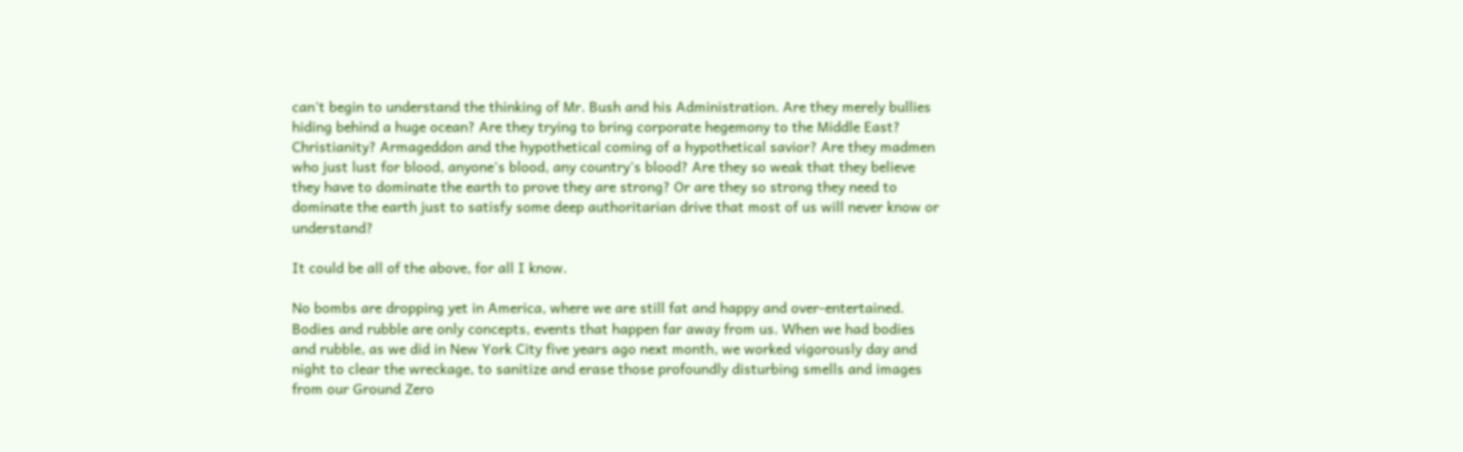can't begin to understand the thinking of Mr. Bush and his Administration. Are they merely bullies hiding behind a huge ocean? Are they trying to bring corporate hegemony to the Middle East? Christianity? Armageddon and the hypothetical coming of a hypothetical savior? Are they madmen who just lust for blood, anyone's blood, any country's blood? Are they so weak that they believe they have to dominate the earth to prove they are strong? Or are they so strong they need to dominate the earth just to satisfy some deep authoritarian drive that most of us will never know or understand?

It could be all of the above, for all I know.

No bombs are dropping yet in America, where we are still fat and happy and over-entertained. Bodies and rubble are only concepts, events that happen far away from us. When we had bodies and rubble, as we did in New York City five years ago next month, we worked vigorously day and night to clear the wreckage, to sanitize and erase those profoundly disturbing smells and images from our Ground Zero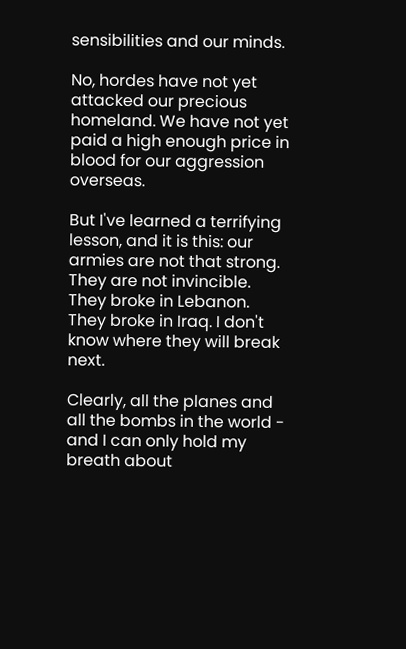sensibilities and our minds.

No, hordes have not yet attacked our precious homeland. We have not yet paid a high enough price in blood for our aggression overseas.

But I've learned a terrifying lesson, and it is this: our armies are not that strong. They are not invincible. They broke in Lebanon. They broke in Iraq. I don't know where they will break next.

Clearly, all the planes and all the bombs in the world - and I can only hold my breath about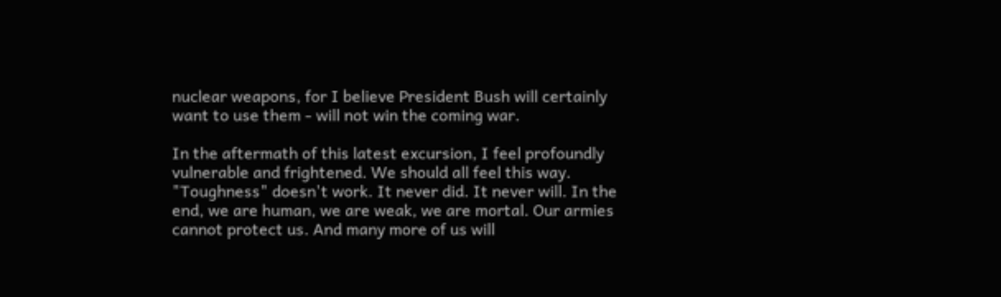nuclear weapons, for I believe President Bush will certainly want to use them - will not win the coming war.

In the aftermath of this latest excursion, I feel profoundly vulnerable and frightened. We should all feel this way. "Toughness" doesn't work. It never did. It never will. In the end, we are human, we are weak, we are mortal. Our armies cannot protect us. And many more of us will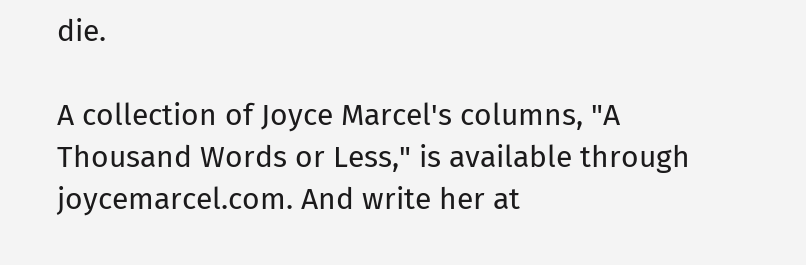die.

A collection of Joyce Marcel's columns, "A Thousand Words or Less," is available through joycemarcel.com. And write her at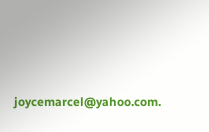joycemarcel@yahoo.com.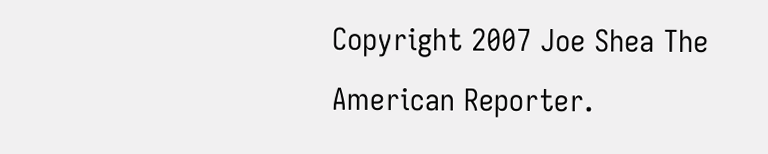Copyright 2007 Joe Shea The American Reporter.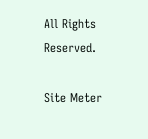All Rights Reserved.

Site Meter